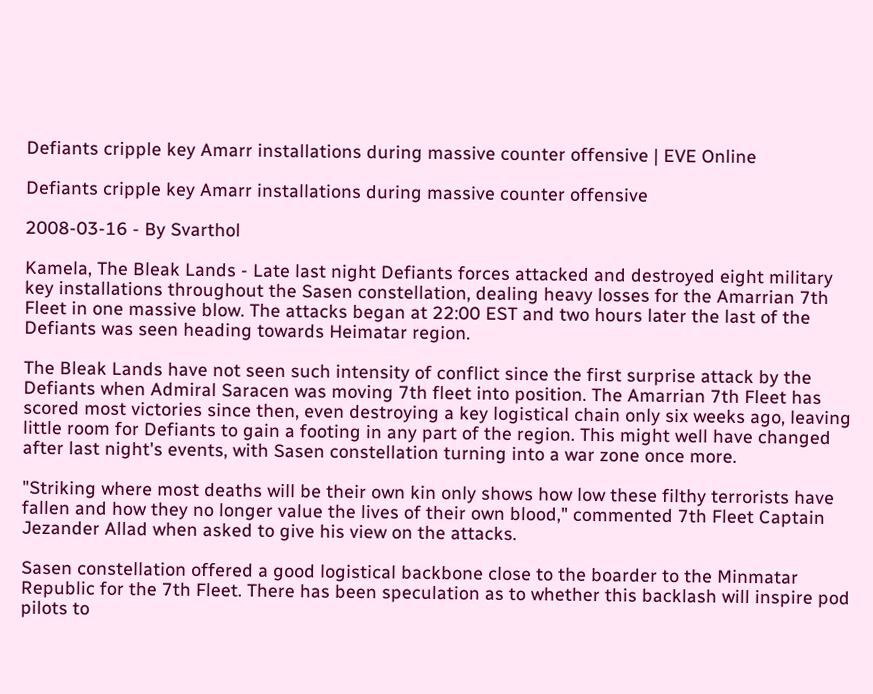Defiants cripple key Amarr installations during massive counter offensive | EVE Online

Defiants cripple key Amarr installations during massive counter offensive

2008-03-16 - By Svarthol

Kamela, The Bleak Lands - Late last night Defiants forces attacked and destroyed eight military key installations throughout the Sasen constellation, dealing heavy losses for the Amarrian 7th Fleet in one massive blow. The attacks began at 22:00 EST and two hours later the last of the Defiants was seen heading towards Heimatar region.

The Bleak Lands have not seen such intensity of conflict since the first surprise attack by the Defiants when Admiral Saracen was moving 7th fleet into position. The Amarrian 7th Fleet has scored most victories since then, even destroying a key logistical chain only six weeks ago, leaving little room for Defiants to gain a footing in any part of the region. This might well have changed after last night's events, with Sasen constellation turning into a war zone once more.

"Striking where most deaths will be their own kin only shows how low these filthy terrorists have fallen and how they no longer value the lives of their own blood," commented 7th Fleet Captain Jezander Allad when asked to give his view on the attacks.

Sasen constellation offered a good logistical backbone close to the boarder to the Minmatar Republic for the 7th Fleet. There has been speculation as to whether this backlash will inspire pod pilots to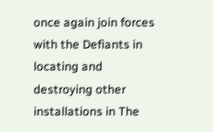once again join forces with the Defiants in locating and destroying other installations in The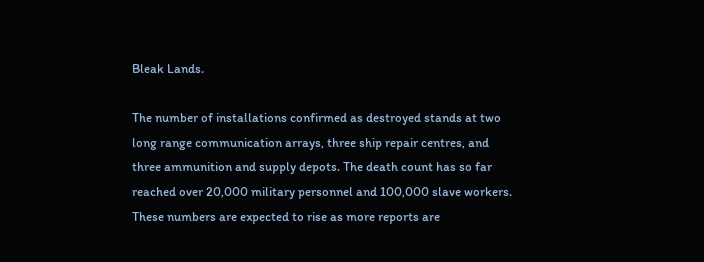Bleak Lands.

The number of installations confirmed as destroyed stands at two long range communication arrays, three ship repair centres, and three ammunition and supply depots. The death count has so far reached over 20,000 military personnel and 100,000 slave workers. These numbers are expected to rise as more reports are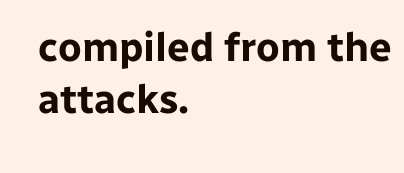compiled from the attacks.